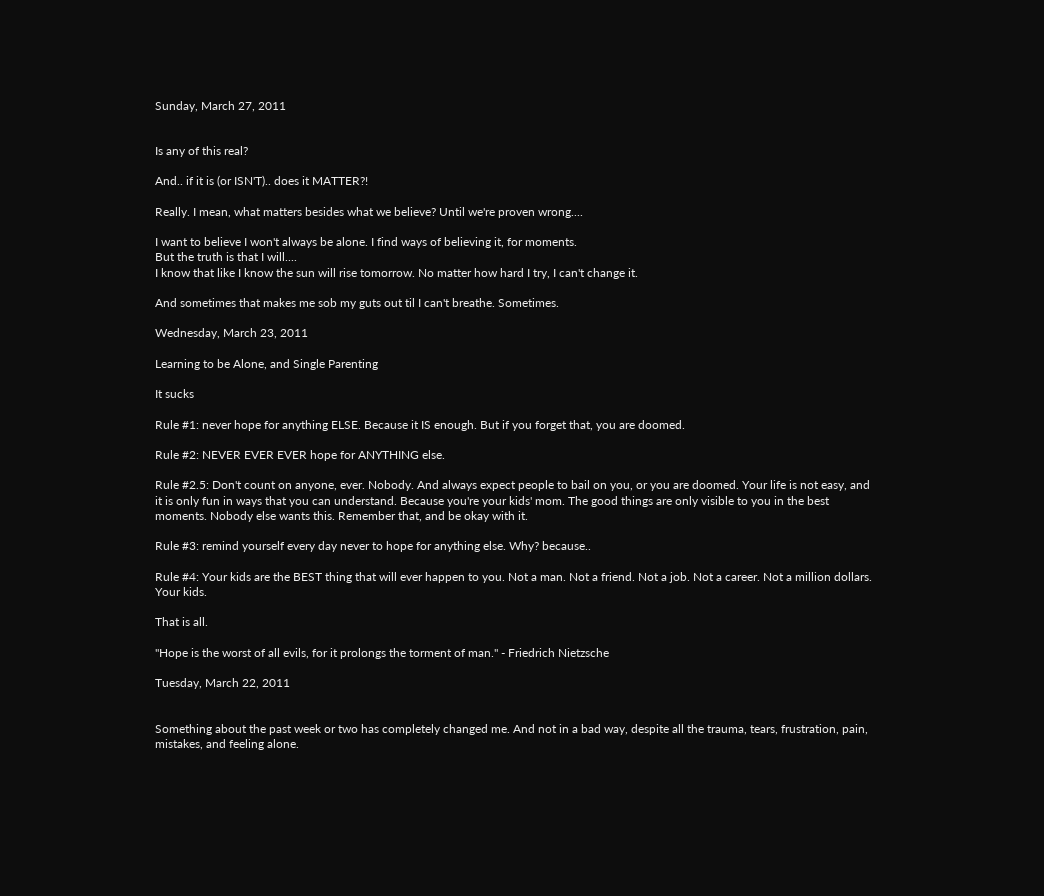Sunday, March 27, 2011


Is any of this real?

And.. if it is (or ISN'T).. does it MATTER?!

Really. I mean, what matters besides what we believe? Until we're proven wrong....

I want to believe I won't always be alone. I find ways of believing it, for moments.
But the truth is that I will....
I know that like I know the sun will rise tomorrow. No matter how hard I try, I can't change it.

And sometimes that makes me sob my guts out til I can't breathe. Sometimes.

Wednesday, March 23, 2011

Learning to be Alone, and Single Parenting

It sucks

Rule #1: never hope for anything ELSE. Because it IS enough. But if you forget that, you are doomed.

Rule #2: NEVER EVER EVER hope for ANYTHING else.

Rule #2.5: Don't count on anyone, ever. Nobody. And always expect people to bail on you, or you are doomed. Your life is not easy, and it is only fun in ways that you can understand. Because you're your kids' mom. The good things are only visible to you in the best moments. Nobody else wants this. Remember that, and be okay with it.

Rule #3: remind yourself every day never to hope for anything else. Why? because..

Rule #4: Your kids are the BEST thing that will ever happen to you. Not a man. Not a friend. Not a job. Not a career. Not a million dollars. Your kids.

That is all.

"Hope is the worst of all evils, for it prolongs the torment of man." - Friedrich Nietzsche

Tuesday, March 22, 2011


Something about the past week or two has completely changed me. And not in a bad way, despite all the trauma, tears, frustration, pain, mistakes, and feeling alone.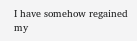I have somehow regained my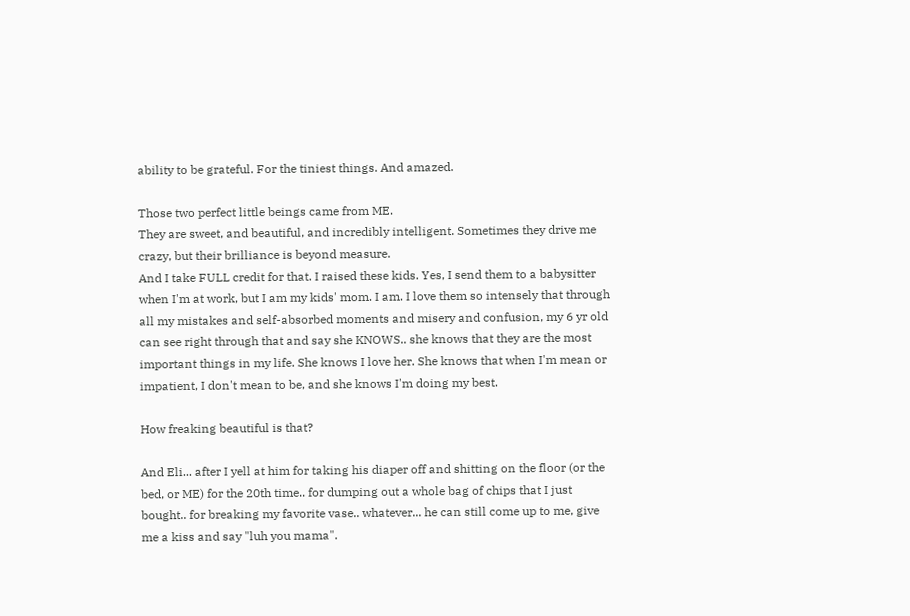ability to be grateful. For the tiniest things. And amazed.

Those two perfect little beings came from ME.
They are sweet, and beautiful, and incredibly intelligent. Sometimes they drive me crazy, but their brilliance is beyond measure.
And I take FULL credit for that. I raised these kids. Yes, I send them to a babysitter when I'm at work, but I am my kids' mom. I am. I love them so intensely that through all my mistakes and self-absorbed moments and misery and confusion, my 6 yr old can see right through that and say she KNOWS.. she knows that they are the most important things in my life. She knows I love her. She knows that when I'm mean or impatient, I don't mean to be, and she knows I'm doing my best.

How freaking beautiful is that?

And Eli... after I yell at him for taking his diaper off and shitting on the floor (or the bed, or ME) for the 20th time.. for dumping out a whole bag of chips that I just bought.. for breaking my favorite vase.. whatever... he can still come up to me, give me a kiss and say "luh you mama".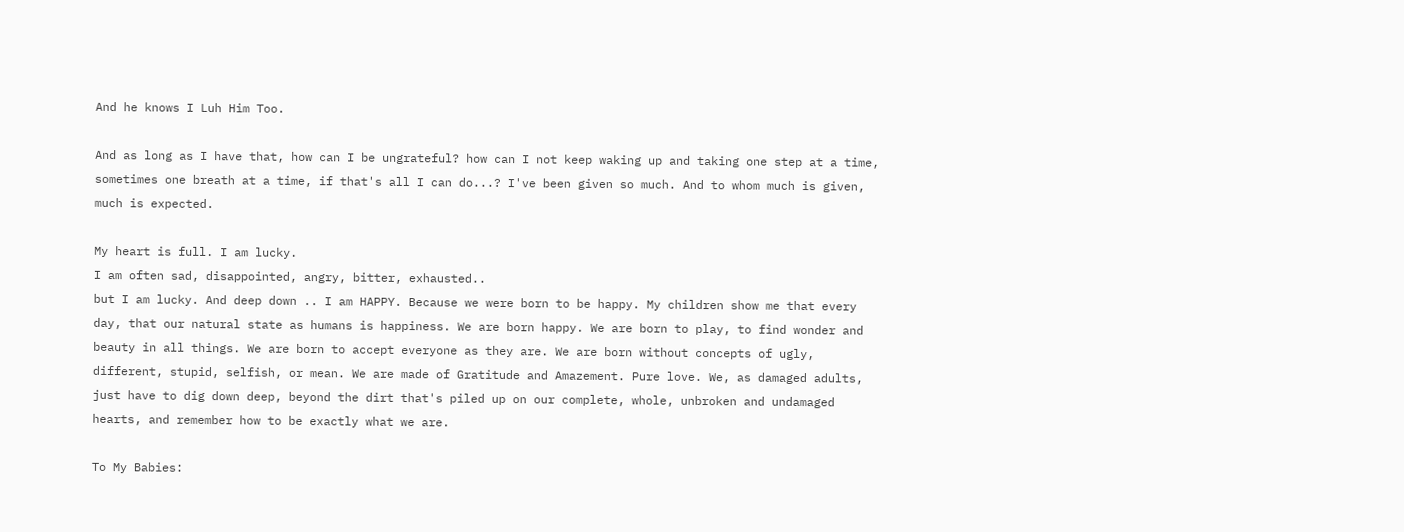And he knows I Luh Him Too.

And as long as I have that, how can I be ungrateful? how can I not keep waking up and taking one step at a time, sometimes one breath at a time, if that's all I can do...? I've been given so much. And to whom much is given, much is expected.

My heart is full. I am lucky.
I am often sad, disappointed, angry, bitter, exhausted..
but I am lucky. And deep down .. I am HAPPY. Because we were born to be happy. My children show me that every day, that our natural state as humans is happiness. We are born happy. We are born to play, to find wonder and beauty in all things. We are born to accept everyone as they are. We are born without concepts of ugly, different, stupid, selfish, or mean. We are made of Gratitude and Amazement. Pure love. We, as damaged adults, just have to dig down deep, beyond the dirt that's piled up on our complete, whole, unbroken and undamaged hearts, and remember how to be exactly what we are.

To My Babies: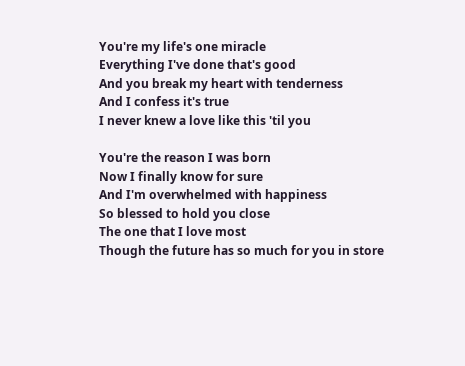You're my life's one miracle
Everything I've done that's good
And you break my heart with tenderness
And I confess it's true
I never knew a love like this 'til you

You're the reason I was born
Now I finally know for sure
And I'm overwhelmed with happiness
So blessed to hold you close
The one that I love most
Though the future has so much for you in store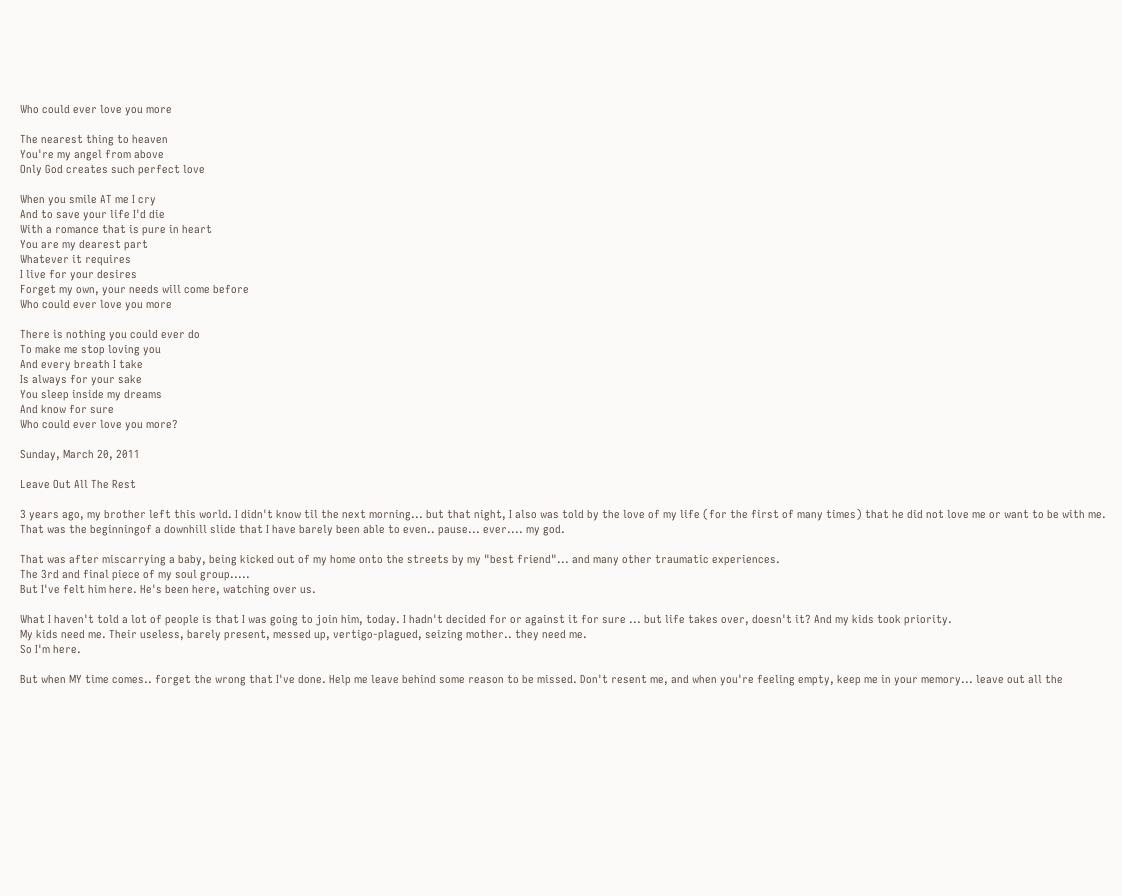Who could ever love you more

The nearest thing to heaven
You're my angel from above
Only God creates such perfect love

When you smile AT me I cry
And to save your life I'd die
With a romance that is pure in heart
You are my dearest part
Whatever it requires
I live for your desires
Forget my own, your needs will come before
Who could ever love you more

There is nothing you could ever do
To make me stop loving you
And every breath I take
Is always for your sake
You sleep inside my dreams
And know for sure
Who could ever love you more?

Sunday, March 20, 2011

Leave Out All The Rest

3 years ago, my brother left this world. I didn't know til the next morning... but that night, I also was told by the love of my life (for the first of many times) that he did not love me or want to be with me. That was the beginningof a downhill slide that I have barely been able to even.. pause... ever.... my god.

That was after miscarrying a baby, being kicked out of my home onto the streets by my "best friend"... and many other traumatic experiences.
The 3rd and final piece of my soul group.....
But I've felt him here. He's been here, watching over us.

What I haven't told a lot of people is that I was going to join him, today. I hadn't decided for or against it for sure ... but life takes over, doesn't it? And my kids took priority.
My kids need me. Their useless, barely present, messed up, vertigo-plagued, seizing mother.. they need me.
So I'm here.

But when MY time comes.. forget the wrong that I've done. Help me leave behind some reason to be missed. Don't resent me, and when you're feeling empty, keep me in your memory... leave out all the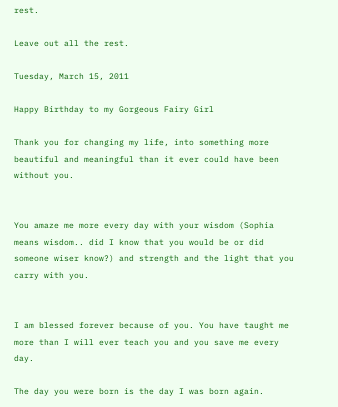rest.

Leave out all the rest.

Tuesday, March 15, 2011

Happy Birthday to my Gorgeous Fairy Girl

Thank you for changing my life, into something more beautiful and meaningful than it ever could have been without you.


You amaze me more every day with your wisdom (Sophia means wisdom.. did I know that you would be or did someone wiser know?) and strength and the light that you carry with you.


I am blessed forever because of you. You have taught me more than I will ever teach you and you save me every day.

The day you were born is the day I was born again.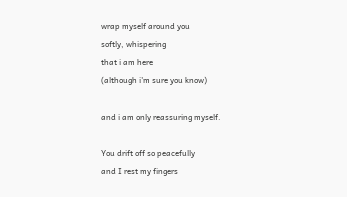wrap myself around you
softly, whispering
that i am here
(although i'm sure you know)

and i am only reassuring myself.

You drift off so peacefully
and I rest my fingers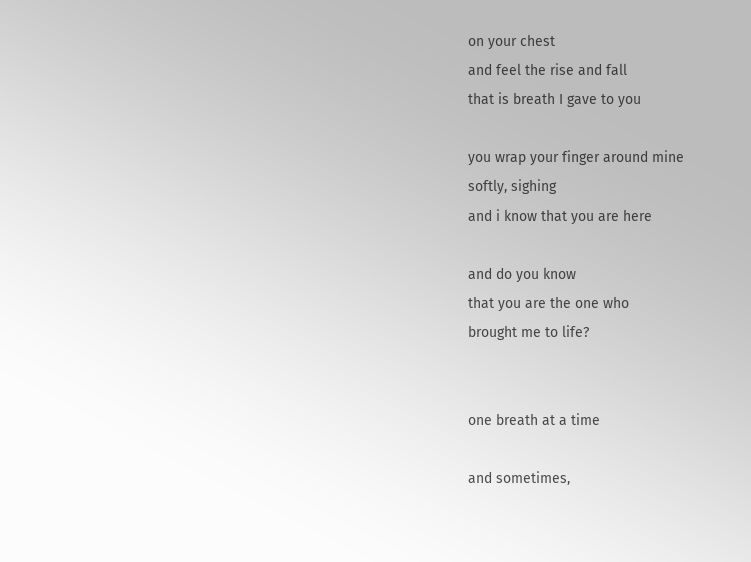on your chest
and feel the rise and fall
that is breath I gave to you

you wrap your finger around mine
softly, sighing
and i know that you are here

and do you know
that you are the one who
brought me to life?


one breath at a time

and sometimes,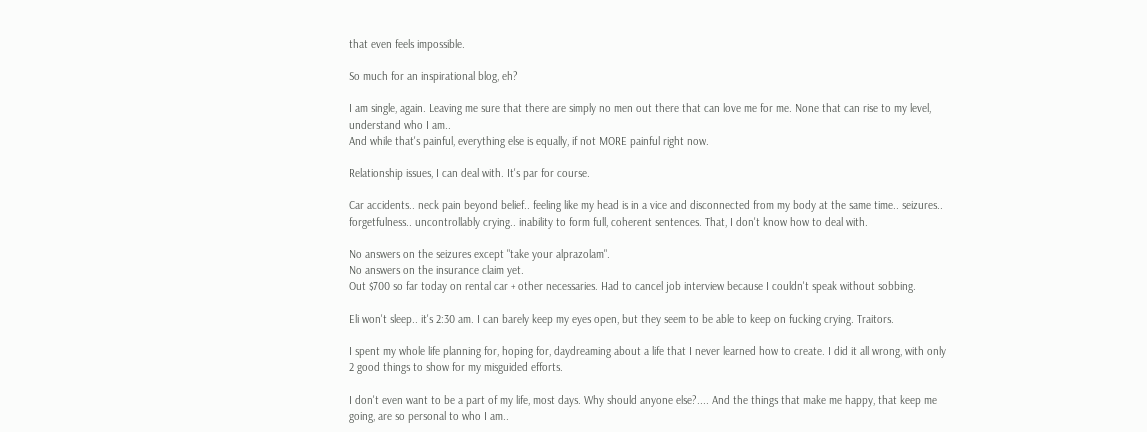that even feels impossible.

So much for an inspirational blog, eh?

I am single, again. Leaving me sure that there are simply no men out there that can love me for me. None that can rise to my level, understand who I am..
And while that's painful, everything else is equally, if not MORE painful right now.

Relationship issues, I can deal with. It's par for course.

Car accidents.. neck pain beyond belief.. feeling like my head is in a vice and disconnected from my body at the same time.. seizures.. forgetfulness.. uncontrollably crying.. inability to form full, coherent sentences. That, I don't know how to deal with.

No answers on the seizures except "take your alprazolam".
No answers on the insurance claim yet.
Out $700 so far today on rental car + other necessaries. Had to cancel job interview because I couldn't speak without sobbing.

Eli won't sleep.. it's 2:30 am. I can barely keep my eyes open, but they seem to be able to keep on fucking crying. Traitors.

I spent my whole life planning for, hoping for, daydreaming about a life that I never learned how to create. I did it all wrong, with only 2 good things to show for my misguided efforts.

I don't even want to be a part of my life, most days. Why should anyone else?.... And the things that make me happy, that keep me going, are so personal to who I am..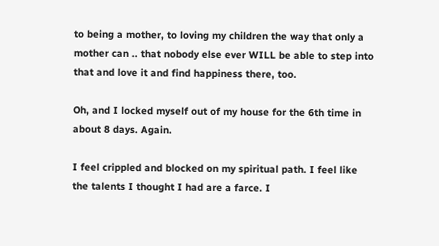to being a mother, to loving my children the way that only a mother can .. that nobody else ever WILL be able to step into that and love it and find happiness there, too.

Oh, and I locked myself out of my house for the 6th time in about 8 days. Again.

I feel crippled and blocked on my spiritual path. I feel like the talents I thought I had are a farce. I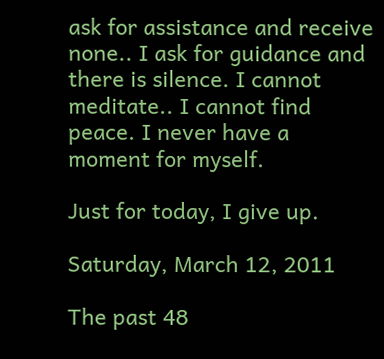ask for assistance and receive none.. I ask for guidance and there is silence. I cannot meditate.. I cannot find peace. I never have a moment for myself.

Just for today, I give up.

Saturday, March 12, 2011

The past 48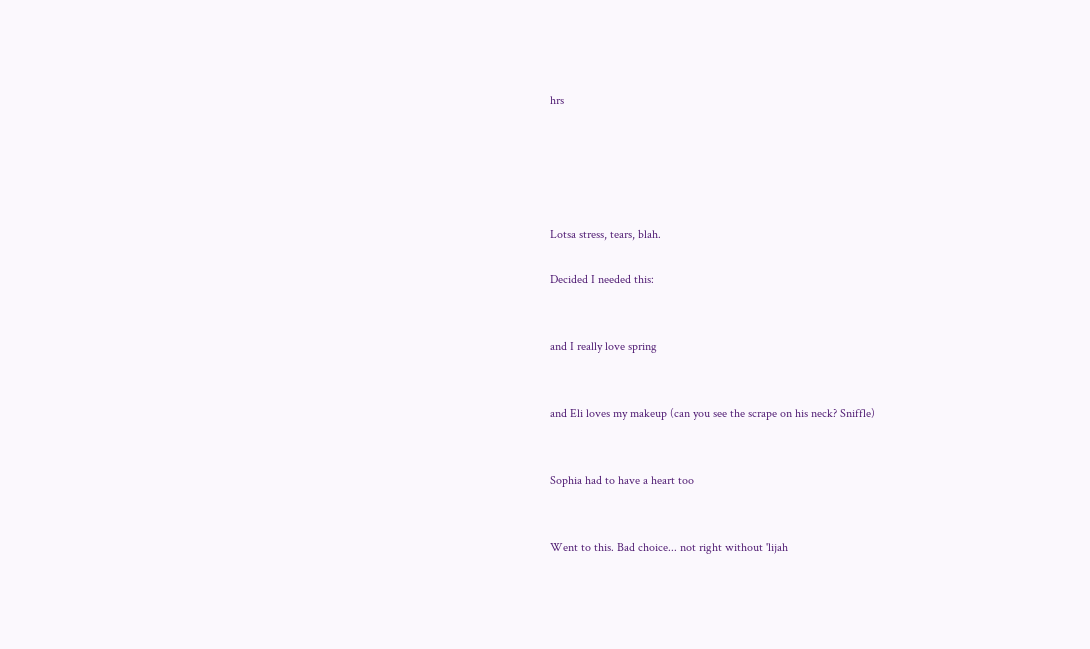hrs





Lotsa stress, tears, blah.

Decided I needed this:


and I really love spring


and Eli loves my makeup (can you see the scrape on his neck? Sniffle)


Sophia had to have a heart too


Went to this. Bad choice... not right without 'lijah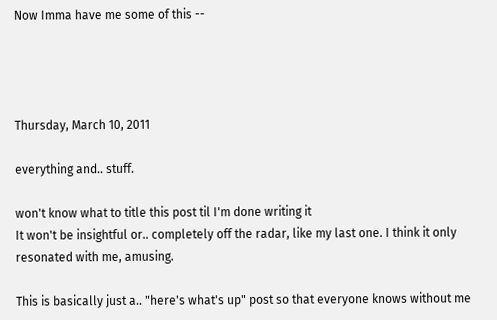Now Imma have me some of this --




Thursday, March 10, 2011

everything and.. stuff.

won't know what to title this post til I'm done writing it
It won't be insightful or.. completely off the radar, like my last one. I think it only resonated with me, amusing.

This is basically just a.. "here's what's up" post so that everyone knows without me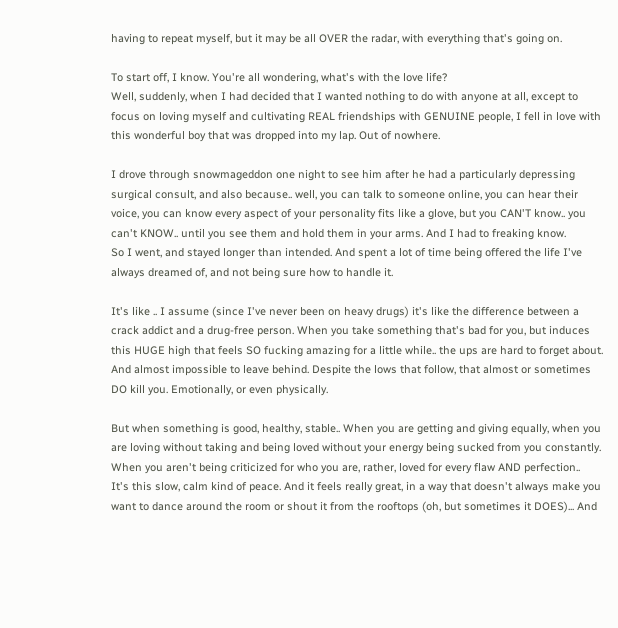having to repeat myself, but it may be all OVER the radar, with everything that's going on.

To start off, I know. You're all wondering, what's with the love life?
Well, suddenly, when I had decided that I wanted nothing to do with anyone at all, except to focus on loving myself and cultivating REAL friendships with GENUINE people, I fell in love with this wonderful boy that was dropped into my lap. Out of nowhere.

I drove through snowmageddon one night to see him after he had a particularly depressing surgical consult, and also because.. well, you can talk to someone online, you can hear their voice, you can know every aspect of your personality fits like a glove, but you CAN'T know.. you can't KNOW.. until you see them and hold them in your arms. And I had to freaking know.
So I went, and stayed longer than intended. And spent a lot of time being offered the life I've always dreamed of, and not being sure how to handle it.

It's like .. I assume (since I've never been on heavy drugs) it's like the difference between a crack addict and a drug-free person. When you take something that's bad for you, but induces this HUGE high that feels SO fucking amazing for a little while.. the ups are hard to forget about. And almost impossible to leave behind. Despite the lows that follow, that almost or sometimes DO kill you. Emotionally, or even physically.

But when something is good, healthy, stable.. When you are getting and giving equally, when you are loving without taking and being loved without your energy being sucked from you constantly. When you aren't being criticized for who you are, rather, loved for every flaw AND perfection..
It's this slow, calm kind of peace. And it feels really great, in a way that doesn't always make you want to dance around the room or shout it from the rooftops (oh, but sometimes it DOES)... And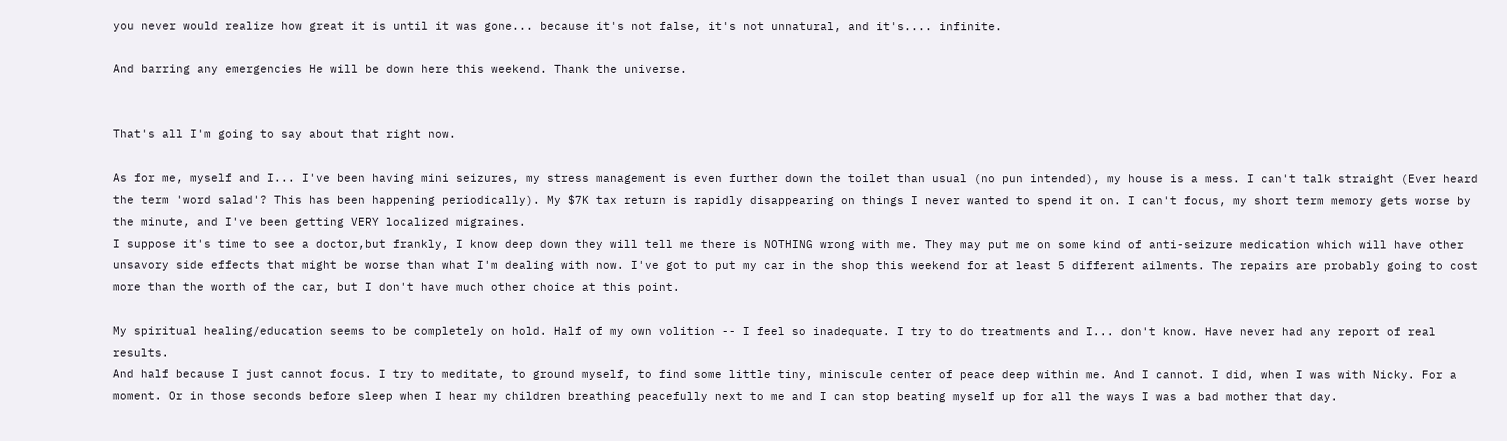you never would realize how great it is until it was gone... because it's not false, it's not unnatural, and it's.... infinite.

And barring any emergencies He will be down here this weekend. Thank the universe.


That's all I'm going to say about that right now.

As for me, myself and I... I've been having mini seizures, my stress management is even further down the toilet than usual (no pun intended), my house is a mess. I can't talk straight (Ever heard the term 'word salad'? This has been happening periodically). My $7K tax return is rapidly disappearing on things I never wanted to spend it on. I can't focus, my short term memory gets worse by the minute, and I've been getting VERY localized migraines.
I suppose it's time to see a doctor,but frankly, I know deep down they will tell me there is NOTHING wrong with me. They may put me on some kind of anti-seizure medication which will have other unsavory side effects that might be worse than what I'm dealing with now. I've got to put my car in the shop this weekend for at least 5 different ailments. The repairs are probably going to cost more than the worth of the car, but I don't have much other choice at this point.

My spiritual healing/education seems to be completely on hold. Half of my own volition -- I feel so inadequate. I try to do treatments and I... don't know. Have never had any report of real results.
And half because I just cannot focus. I try to meditate, to ground myself, to find some little tiny, miniscule center of peace deep within me. And I cannot. I did, when I was with Nicky. For a moment. Or in those seconds before sleep when I hear my children breathing peacefully next to me and I can stop beating myself up for all the ways I was a bad mother that day.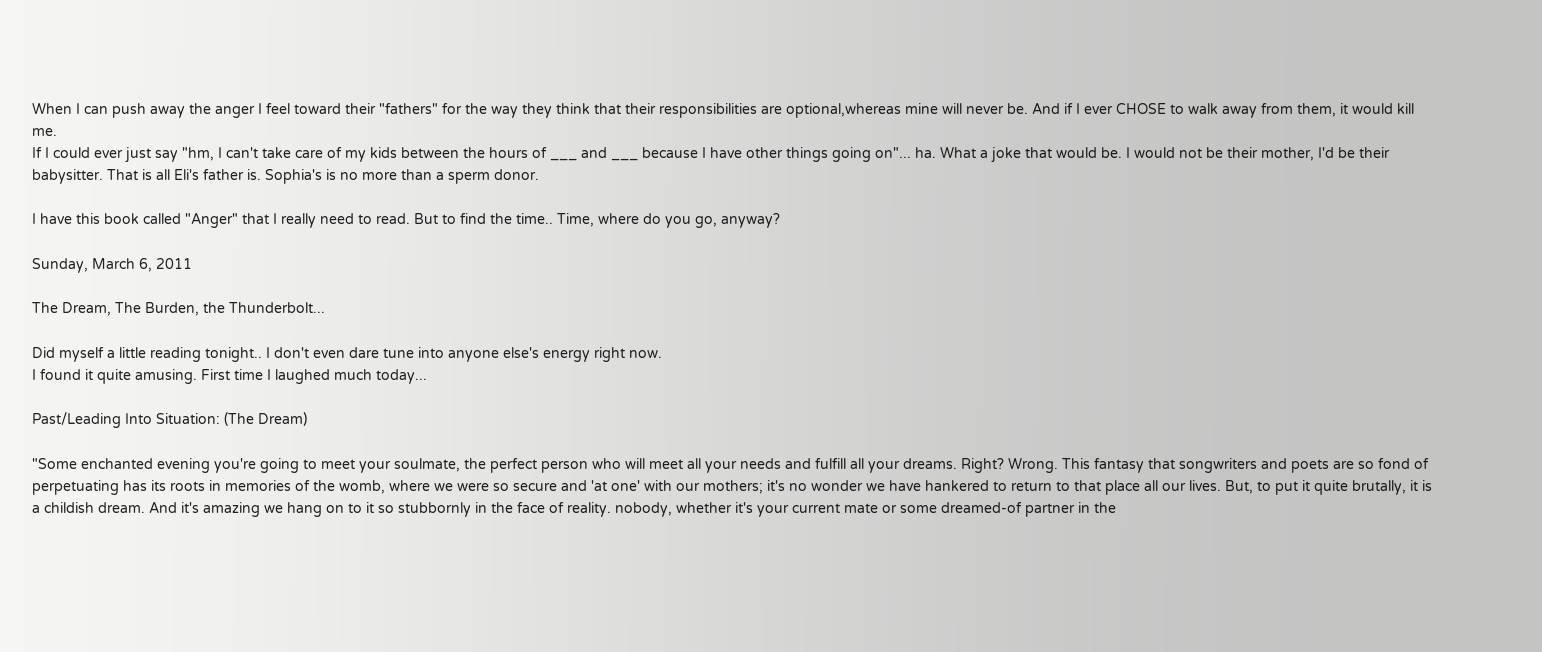When I can push away the anger I feel toward their "fathers" for the way they think that their responsibilities are optional,whereas mine will never be. And if I ever CHOSE to walk away from them, it would kill me.
If I could ever just say "hm, I can't take care of my kids between the hours of ___ and ___ because I have other things going on"... ha. What a joke that would be. I would not be their mother, I'd be their babysitter. That is all Eli's father is. Sophia's is no more than a sperm donor.

I have this book called "Anger" that I really need to read. But to find the time.. Time, where do you go, anyway?

Sunday, March 6, 2011

The Dream, The Burden, the Thunderbolt...

Did myself a little reading tonight.. I don't even dare tune into anyone else's energy right now.
I found it quite amusing. First time I laughed much today...

Past/Leading Into Situation: (The Dream)

"Some enchanted evening you're going to meet your soulmate, the perfect person who will meet all your needs and fulfill all your dreams. Right? Wrong. This fantasy that songwriters and poets are so fond of perpetuating has its roots in memories of the womb, where we were so secure and 'at one' with our mothers; it's no wonder we have hankered to return to that place all our lives. But, to put it quite brutally, it is a childish dream. And it's amazing we hang on to it so stubbornly in the face of reality. nobody, whether it's your current mate or some dreamed-of partner in the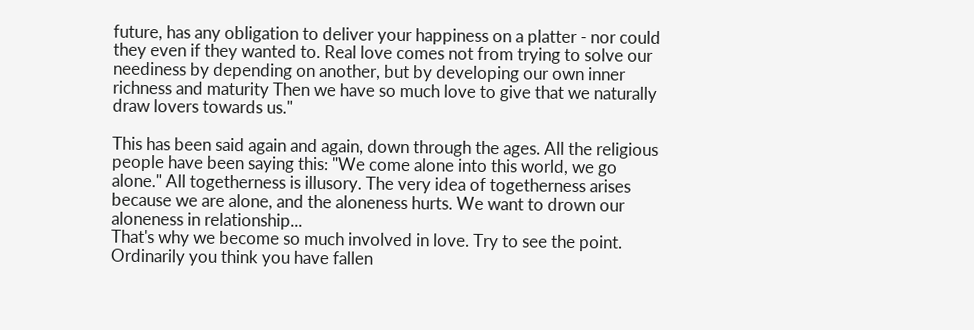future, has any obligation to deliver your happiness on a platter - nor could they even if they wanted to. Real love comes not from trying to solve our neediness by depending on another, but by developing our own inner richness and maturity Then we have so much love to give that we naturally draw lovers towards us."

This has been said again and again, down through the ages. All the religious people have been saying this: "We come alone into this world, we go alone." All togetherness is illusory. The very idea of togetherness arises because we are alone, and the aloneness hurts. We want to drown our aloneness in relationship...
That's why we become so much involved in love. Try to see the point. Ordinarily you think you have fallen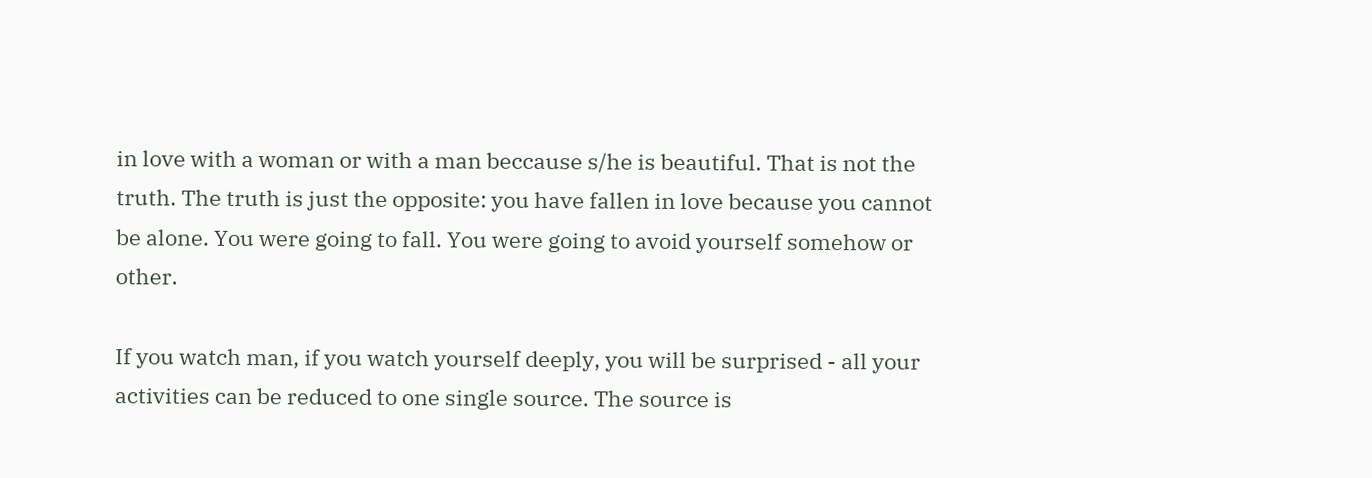in love with a woman or with a man beccause s/he is beautiful. That is not the truth. The truth is just the opposite: you have fallen in love because you cannot be alone. You were going to fall. You were going to avoid yourself somehow or other.

If you watch man, if you watch yourself deeply, you will be surprised - all your activities can be reduced to one single source. The source is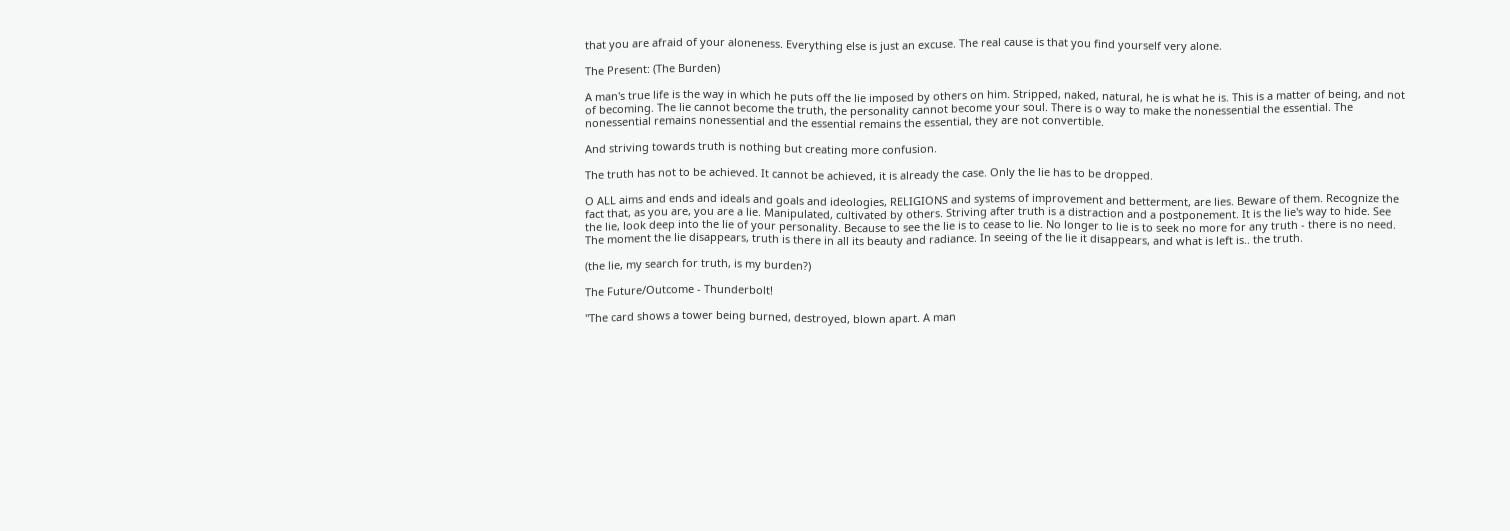that you are afraid of your aloneness. Everything else is just an excuse. The real cause is that you find yourself very alone.

The Present: (The Burden)

A man's true life is the way in which he puts off the lie imposed by others on him. Stripped, naked, natural, he is what he is. This is a matter of being, and not of becoming. The lie cannot become the truth, the personality cannot become your soul. There is o way to make the nonessential the essential. The nonessential remains nonessential and the essential remains the essential, they are not convertible.

And striving towards truth is nothing but creating more confusion.

The truth has not to be achieved. It cannot be achieved, it is already the case. Only the lie has to be dropped.

O ALL aims and ends and ideals and goals and ideologies, RELIGIONS and systems of improvement and betterment, are lies. Beware of them. Recognize the fact that, as you are, you are a lie. Manipulated, cultivated by others. Striving after truth is a distraction and a postponement. It is the lie's way to hide. See the lie, look deep into the lie of your personality. Because to see the lie is to cease to lie. No longer to lie is to seek no more for any truth - there is no need. The moment the lie disappears, truth is there in all its beauty and radiance. In seeing of the lie it disappears, and what is left is.. the truth.

(the lie, my search for truth, is my burden?)

The Future/Outcome - Thunderbolt!

"The card shows a tower being burned, destroyed, blown apart. A man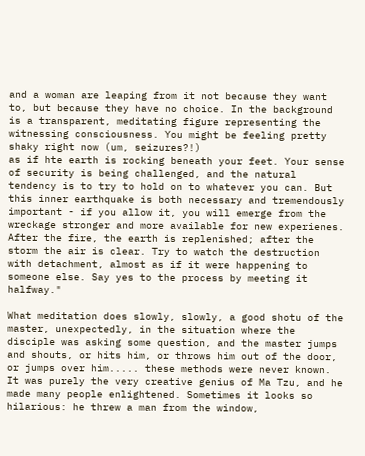and a woman are leaping from it not because they want to, but because they have no choice. In the background is a transparent, meditating figure representing the witnessing consciousness. You might be feeling pretty shaky right now (um, seizures?!)
as if hte earth is rocking beneath your feet. Your sense of security is being challenged, and the natural tendency is to try to hold on to whatever you can. But this inner earthquake is both necessary and tremendously important - if you allow it, you will emerge from the wreckage stronger and more available for new experienes. After the fire, the earth is replenished; after the storm the air is clear. Try to watch the destruction with detachment, almost as if it were happening to someone else. Say yes to the process by meeting it halfway."

What meditation does slowly, slowly, a good shotu of the master, unexpectedly, in the situation where the disciple was asking some question, and the master jumps and shouts, or hits him, or throws him out of the door, or jumps over him..... these methods were never known. It was purely the very creative genius of Ma Tzu, and he made many people enlightened. Sometimes it looks so hilarious: he threw a man from the window,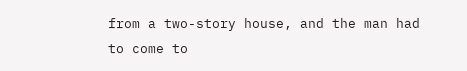from a two-story house, and the man had to come to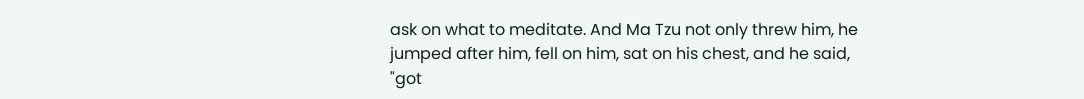ask on what to meditate. And Ma Tzu not only threw him, he jumped after him, fell on him, sat on his chest, and he said, "got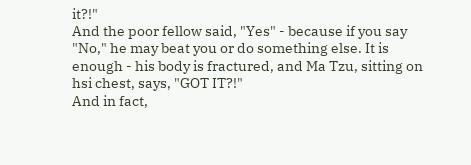it?!"
And the poor fellow said, "Yes" - because if you say "No," he may beat you or do something else. It is enough - his body is fractured, and Ma Tzu, sitting on hsi chest, says, "GOT IT?!"
And in fact,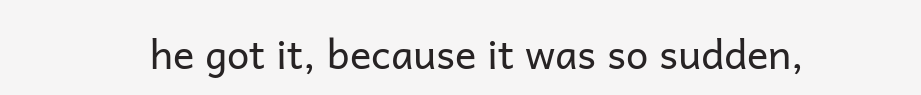he got it, because it was so sudden,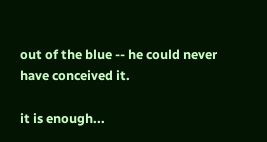out of the blue -- he could never have conceived it.

it is enough...